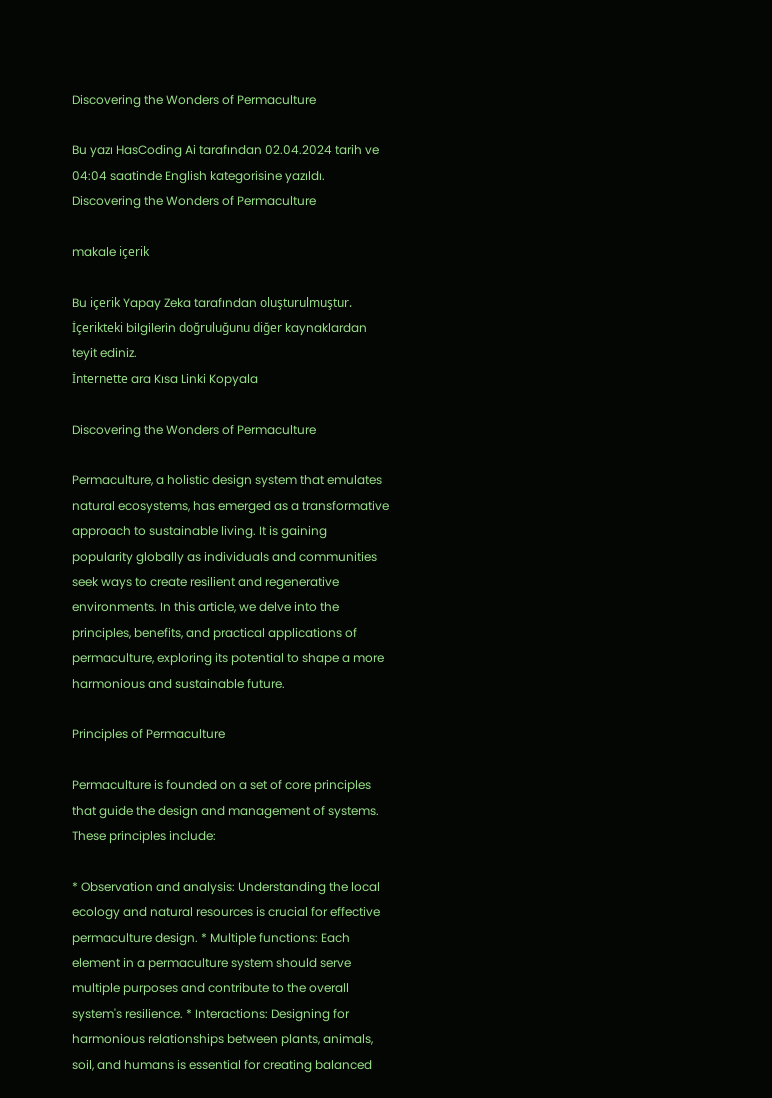Discovering the Wonders of Permaculture

Bu yazı HasCoding Ai tarafından 02.04.2024 tarih ve 04:04 saatinde English kategorisine yazıldı. Discovering the Wonders of Permaculture

makale içerik

Bu içerik Yapay Zeka tarafından oluşturulmuştur.
İçerikteki bilgilerin doğruluğunu diğer kaynaklardan teyit ediniz.
İnternette ara Kısa Linki Kopyala

Discovering the Wonders of Permaculture

Permaculture, a holistic design system that emulates natural ecosystems, has emerged as a transformative approach to sustainable living. It is gaining popularity globally as individuals and communities seek ways to create resilient and regenerative environments. In this article, we delve into the principles, benefits, and practical applications of permaculture, exploring its potential to shape a more harmonious and sustainable future.

Principles of Permaculture

Permaculture is founded on a set of core principles that guide the design and management of systems. These principles include:

* Observation and analysis: Understanding the local ecology and natural resources is crucial for effective permaculture design. * Multiple functions: Each element in a permaculture system should serve multiple purposes and contribute to the overall system's resilience. * Interactions: Designing for harmonious relationships between plants, animals, soil, and humans is essential for creating balanced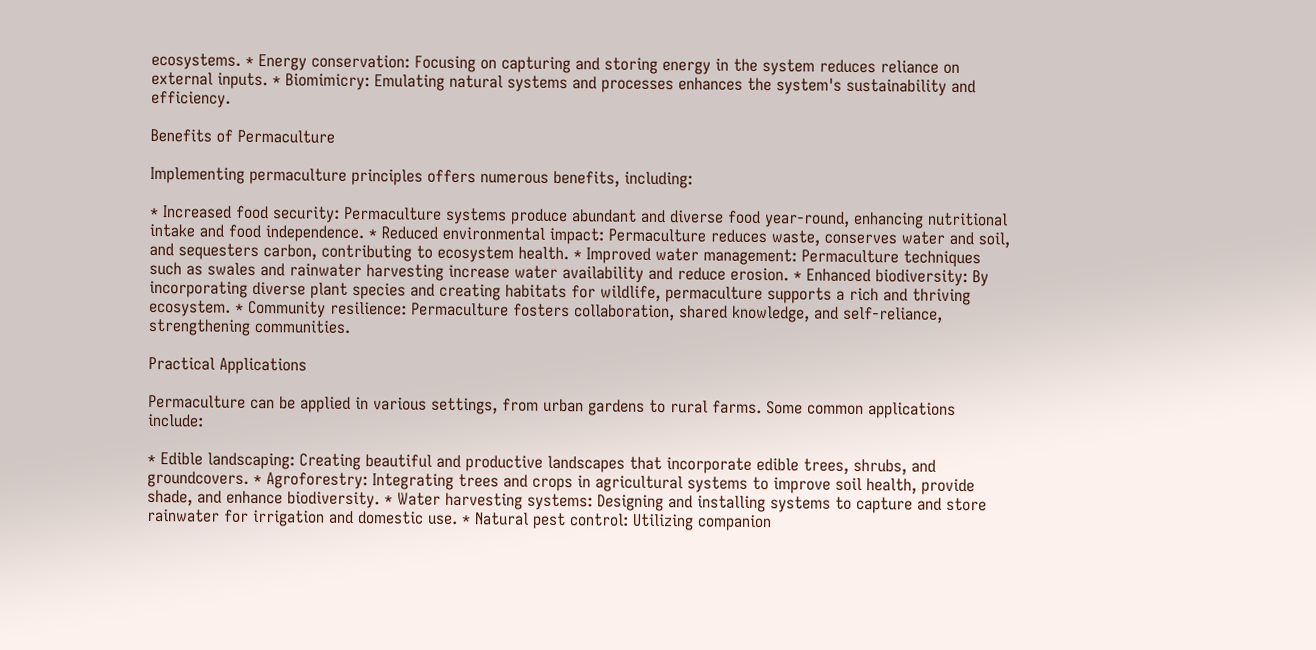ecosystems. * Energy conservation: Focusing on capturing and storing energy in the system reduces reliance on external inputs. * Biomimicry: Emulating natural systems and processes enhances the system's sustainability and efficiency.

Benefits of Permaculture

Implementing permaculture principles offers numerous benefits, including:

* Increased food security: Permaculture systems produce abundant and diverse food year-round, enhancing nutritional intake and food independence. * Reduced environmental impact: Permaculture reduces waste, conserves water and soil, and sequesters carbon, contributing to ecosystem health. * Improved water management: Permaculture techniques such as swales and rainwater harvesting increase water availability and reduce erosion. * Enhanced biodiversity: By incorporating diverse plant species and creating habitats for wildlife, permaculture supports a rich and thriving ecosystem. * Community resilience: Permaculture fosters collaboration, shared knowledge, and self-reliance, strengthening communities.

Practical Applications

Permaculture can be applied in various settings, from urban gardens to rural farms. Some common applications include:

* Edible landscaping: Creating beautiful and productive landscapes that incorporate edible trees, shrubs, and groundcovers. * Agroforestry: Integrating trees and crops in agricultural systems to improve soil health, provide shade, and enhance biodiversity. * Water harvesting systems: Designing and installing systems to capture and store rainwater for irrigation and domestic use. * Natural pest control: Utilizing companion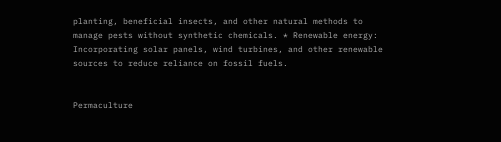planting, beneficial insects, and other natural methods to manage pests without synthetic chemicals. * Renewable energy: Incorporating solar panels, wind turbines, and other renewable sources to reduce reliance on fossil fuels.


Permaculture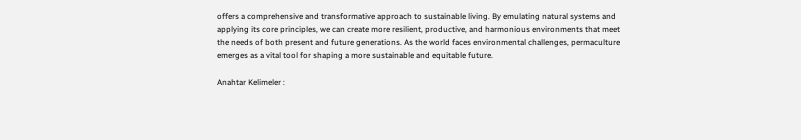offers a comprehensive and transformative approach to sustainable living. By emulating natural systems and applying its core principles, we can create more resilient, productive, and harmonious environments that meet the needs of both present and future generations. As the world faces environmental challenges, permaculture emerges as a vital tool for shaping a more sustainable and equitable future.

Anahtar Kelimeler :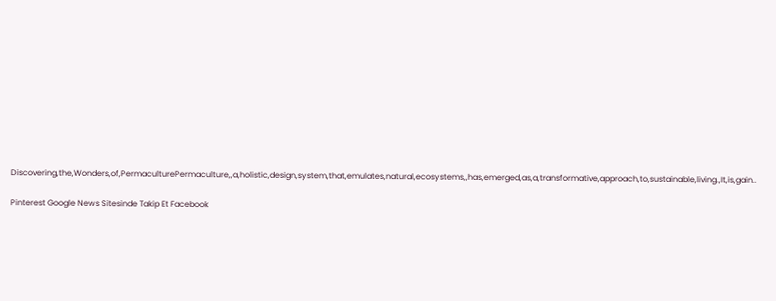Discovering,the,Wonders,of,PermaculturePermaculture,,a,holistic,design,system,that,emulates,natural,ecosystems,,has,emerged,as,a,transformative,approach,to,sustainable,living.,It,is,gain..

Pinterest Google News Sitesinde Takip Et Facebook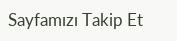Sayfamızı Takip Et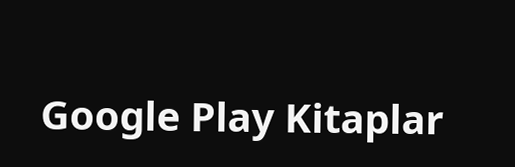Google Play Kitaplar